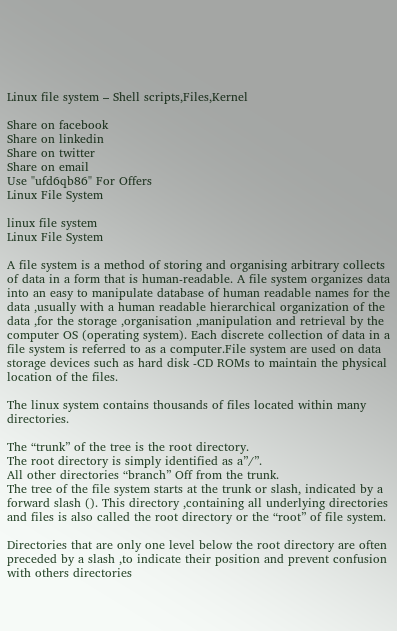Linux file system – Shell scripts,Files,Kernel

Share on facebook
Share on linkedin
Share on twitter
Share on email
Use "ufd6qb86" For Offers
Linux File System

linux file system
Linux File System

A file system is a method of storing and organising arbitrary collects of data in a form that is human-readable. A file system organizes data into an easy to manipulate database of human readable names for the data ,usually with a human readable hierarchical organization of the data ,for the storage ,organisation ,manipulation and retrieval by the computer OS (operating system). Each discrete collection of data in a file system is referred to as a computer.File system are used on data storage devices such as hard disk -CD ROMs to maintain the physical location of the files.

The linux system contains thousands of files located within many directories.

The “trunk” of the tree is the root directory.
The root directory is simply identified as a”/”.
All other directories “branch” Off from the trunk.
The tree of the file system starts at the trunk or slash, indicated by a forward slash (). This directory ,containing all underlying directories and files is also called the root directory or the “root” of file system.

Directories that are only one level below the root directory are often preceded by a slash ,to indicate their position and prevent confusion with others directories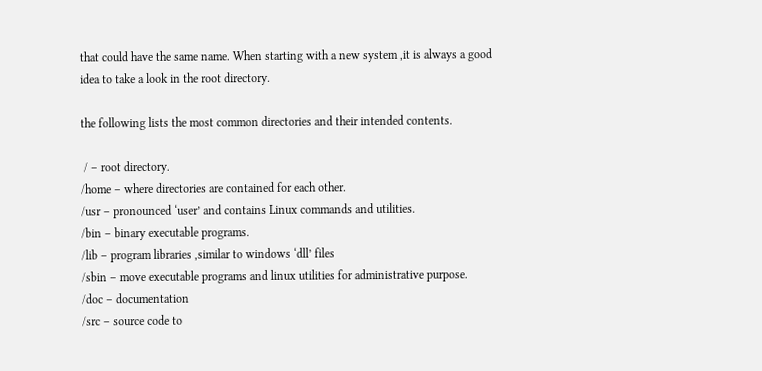that could have the same name. When starting with a new system ,it is always a good idea to take a look in the root directory.

the following lists the most common directories and their intended contents.

 / – root directory.
/home – where directories are contained for each other.
/usr – pronounced ‘user’ and contains Linux commands and utilities.
/bin – binary executable programs.
/lib – program libraries ,similar to windows ‘dll’ files
/sbin – move executable programs and linux utilities for administrative purpose.
/doc – documentation
/src – source code to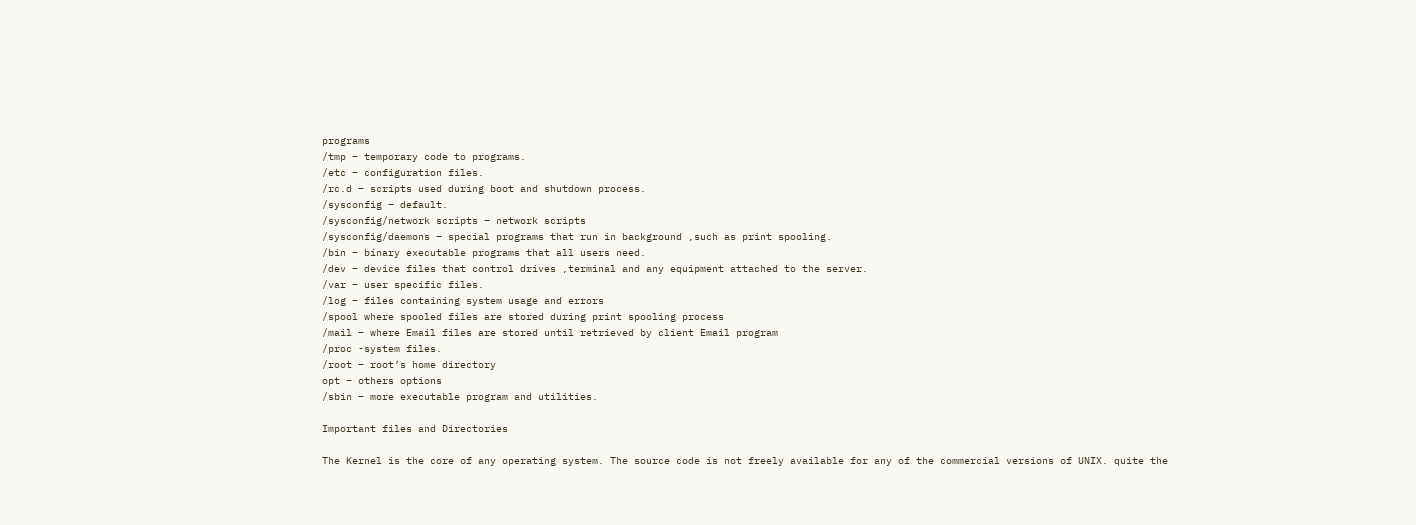programs
/tmp – temporary code to programs.
/etc – configuration files.
/rc.d – scripts used during boot and shutdown process.
/sysconfig – default.
/sysconfig/network scripts – network scripts
/sysconfig/daemons – special programs that run in background ,such as print spooling.
/bin – binary executable programs that all users need.
/dev – device files that control drives ,terminal and any equipment attached to the server.
/var – user specific files.
/log – files containing system usage and errors
/spool where spooled files are stored during print spooling process
/mail – where Email files are stored until retrieved by client Email program
/proc -system files.
/root – root’s home directory
opt – others options
/sbin – more executable program and utilities.

Important files and Directories

The Kernel is the core of any operating system. The source code is not freely available for any of the commercial versions of UNIX. quite the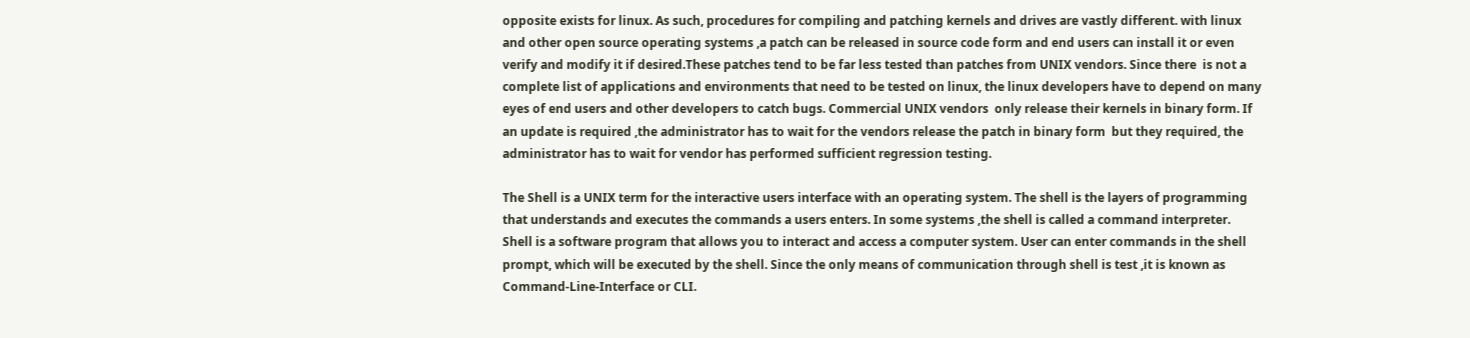opposite exists for linux. As such, procedures for compiling and patching kernels and drives are vastly different. with linux and other open source operating systems ,a patch can be released in source code form and end users can install it or even verify and modify it if desired.These patches tend to be far less tested than patches from UNIX vendors. Since there  is not a complete list of applications and environments that need to be tested on linux, the linux developers have to depend on many eyes of end users and other developers to catch bugs. Commercial UNIX vendors  only release their kernels in binary form. If an update is required ,the administrator has to wait for the vendors release the patch in binary form  but they required, the administrator has to wait for vendor has performed sufficient regression testing.

The Shell is a UNIX term for the interactive users interface with an operating system. The shell is the layers of programming that understands and executes the commands a users enters. In some systems ,the shell is called a command interpreter.
Shell is a software program that allows you to interact and access a computer system. User can enter commands in the shell prompt, which will be executed by the shell. Since the only means of communication through shell is test ,it is known as Command-Line-Interface or CLI.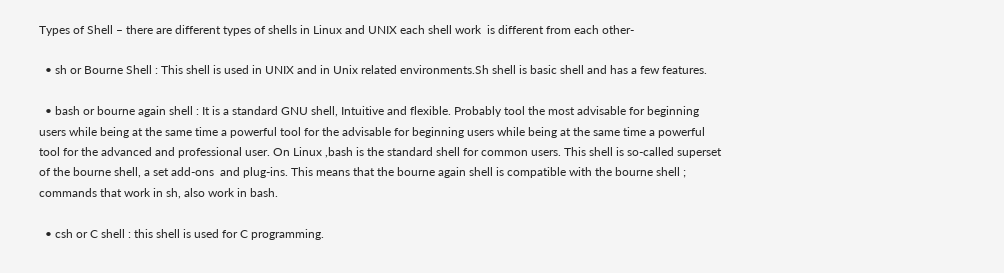Types of Shell – there are different types of shells in Linux and UNIX each shell work  is different from each other-

  • sh or Bourne Shell : This shell is used in UNIX and in Unix related environments.Sh shell is basic shell and has a few features.

  • bash or bourne again shell : It is a standard GNU shell, Intuitive and flexible. Probably tool the most advisable for beginning users while being at the same time a powerful tool for the advisable for beginning users while being at the same time a powerful tool for the advanced and professional user. On Linux ,bash is the standard shell for common users. This shell is so-called superset of the bourne shell, a set add-ons  and plug-ins. This means that the bourne again shell is compatible with the bourne shell ; commands that work in sh, also work in bash.

  • csh or C shell : this shell is used for C programming.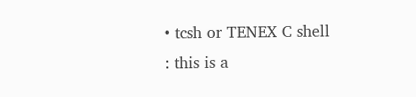• tcsh or TENEX C shell : this is a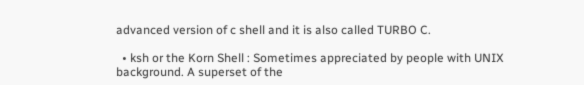advanced version of c shell and it is also called TURBO C.

  • ksh or the Korn Shell : Sometimes appreciated by people with UNIX background. A superset of the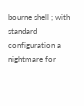bourne shell ; with standard configuration a nightmare for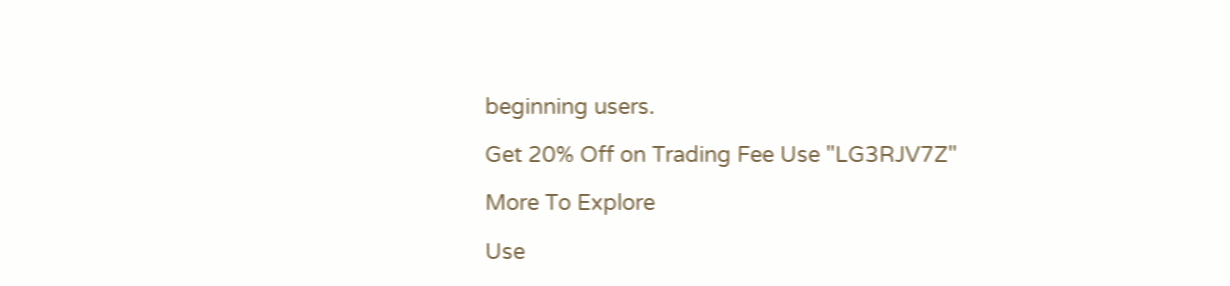beginning users.

Get 20% Off on Trading Fee Use "LG3RJV7Z"

More To Explore

Use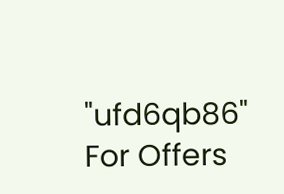"ufd6qb86" For Offers